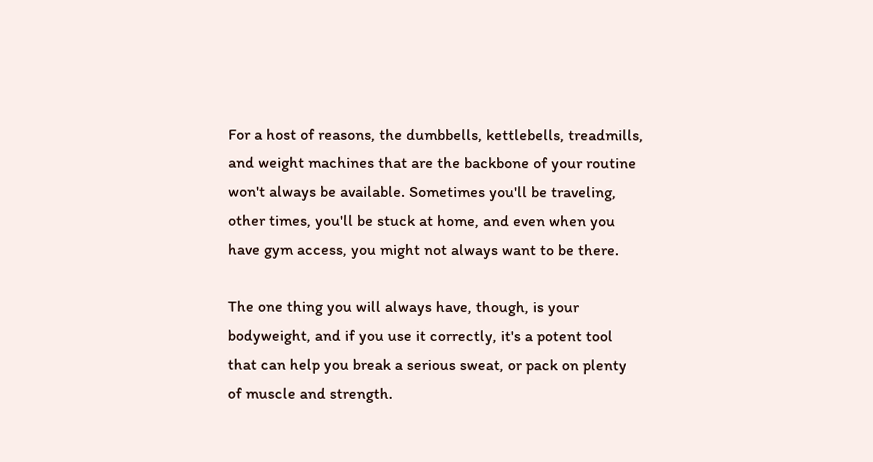For a host of reasons, the dumbbells, kettlebells, treadmills, and weight machines that are the backbone of your routine won't always be available. Sometimes you'll be traveling, other times, you'll be stuck at home, and even when you have gym access, you might not always want to be there.

The one thing you will always have, though, is your bodyweight, and if you use it correctly, it's a potent tool that can help you break a serious sweat, or pack on plenty of muscle and strength.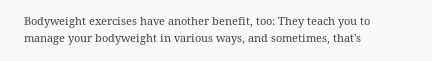Bodyweight exercises have another benefit, too: They teach you to manage your bodyweight in various ways, and sometimes, that's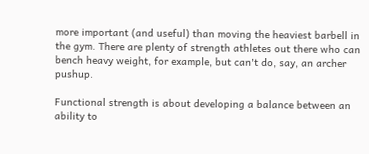more important (and useful) than moving the heaviest barbell in the gym. There are plenty of strength athletes out there who can bench heavy weight, for example, but can't do, say, an archer pushup.

Functional strength is about developing a balance between an ability to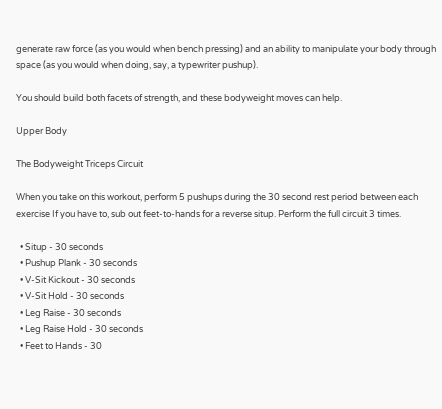generate raw force (as you would when bench pressing) and an ability to manipulate your body through space (as you would when doing, say, a typewriter pushup).

You should build both facets of strength, and these bodyweight moves can help.

Upper Body

The Bodyweight Triceps Circuit

When you take on this workout, perform 5 pushups during the 30 second rest period between each exercise If you have to, sub out feet-to-hands for a reverse situp. Perform the full circuit 3 times.

  • Situp - 30 seconds
  • Pushup Plank - 30 seconds
  • V-Sit Kickout - 30 seconds
  • V-Sit Hold - 30 seconds
  • Leg Raise - 30 seconds
  • Leg Raise Hold - 30 seconds
  • Feet to Hands - 30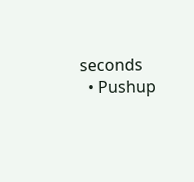seconds
  • Pushup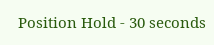Position Hold - 30 seconds